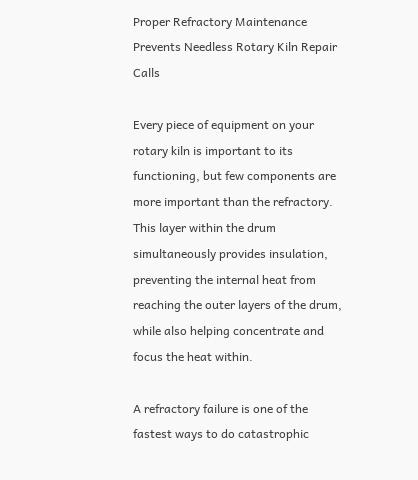Proper Refractory Maintenance Prevents Needless Rotary Kiln Repair Calls

Every piece of equipment on your rotary kiln is important to its functioning, but few components are more important than the refractory. This layer within the drum simultaneously provides insulation, preventing the internal heat from reaching the outer layers of the drum, while also helping concentrate and focus the heat within.

A refractory failure is one of the fastest ways to do catastrophic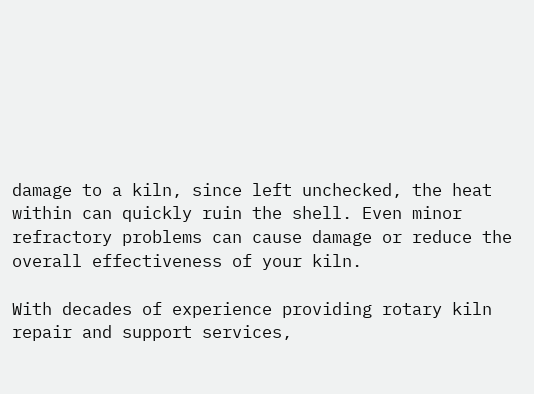damage to a kiln, since left unchecked, the heat within can quickly ruin the shell. Even minor refractory problems can cause damage or reduce the overall effectiveness of your kiln.

With decades of experience providing rotary kiln repair and support services,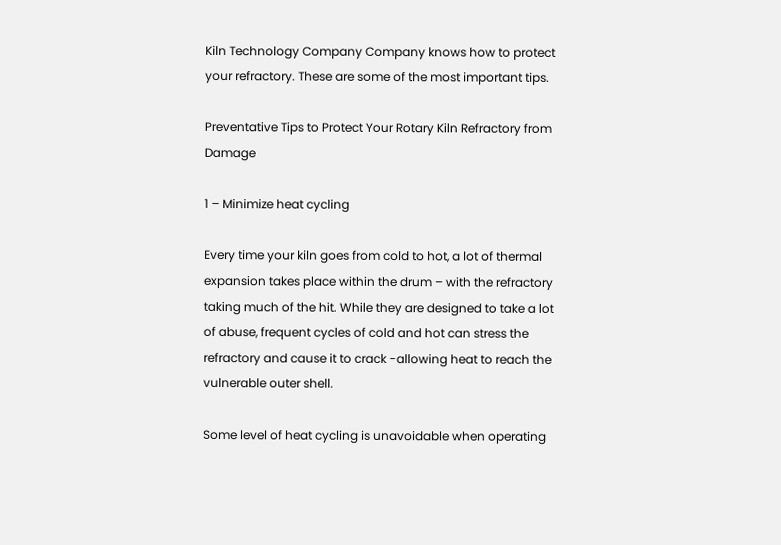Kiln Technology Company Company knows how to protect your refractory. These are some of the most important tips.

Preventative Tips to Protect Your Rotary Kiln Refractory from Damage

1 – Minimize heat cycling

Every time your kiln goes from cold to hot, a lot of thermal expansion takes place within the drum – with the refractory taking much of the hit. While they are designed to take a lot of abuse, frequent cycles of cold and hot can stress the refractory and cause it to crack -allowing heat to reach the vulnerable outer shell.

Some level of heat cycling is unavoidable when operating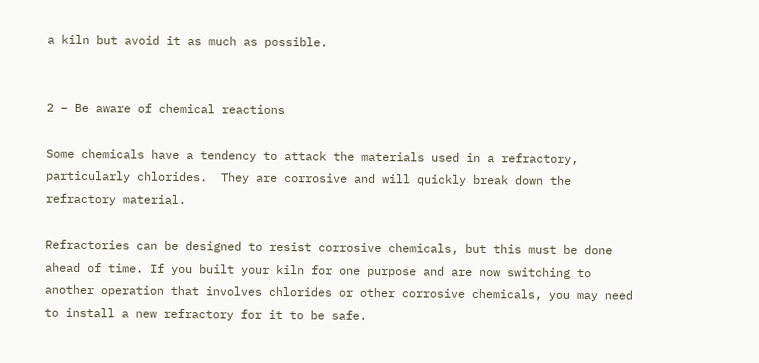a kiln but avoid it as much as possible.


2 – Be aware of chemical reactions

Some chemicals have a tendency to attack the materials used in a refractory, particularly chlorides.  They are corrosive and will quickly break down the refractory material.

Refractories can be designed to resist corrosive chemicals, but this must be done ahead of time. If you built your kiln for one purpose and are now switching to another operation that involves chlorides or other corrosive chemicals, you may need to install a new refractory for it to be safe.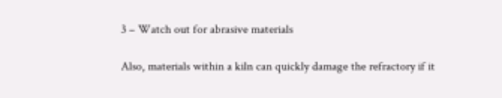3 – Watch out for abrasive materials

Also, materials within a kiln can quickly damage the refractory if it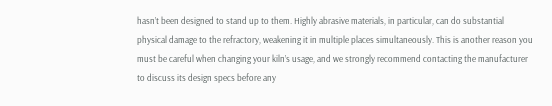hasn’t been designed to stand up to them. Highly abrasive materials, in particular, can do substantial physical damage to the refractory, weakening it in multiple places simultaneously. This is another reason you must be careful when changing your kiln’s usage, and we strongly recommend contacting the manufacturer to discuss its design specs before any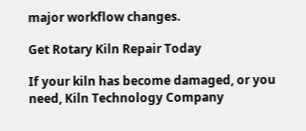major workflow changes.

Get Rotary Kiln Repair Today

If your kiln has become damaged, or you need, Kiln Technology Company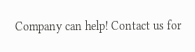Company can help! Contact us for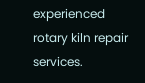experienced rotary kiln repair services.